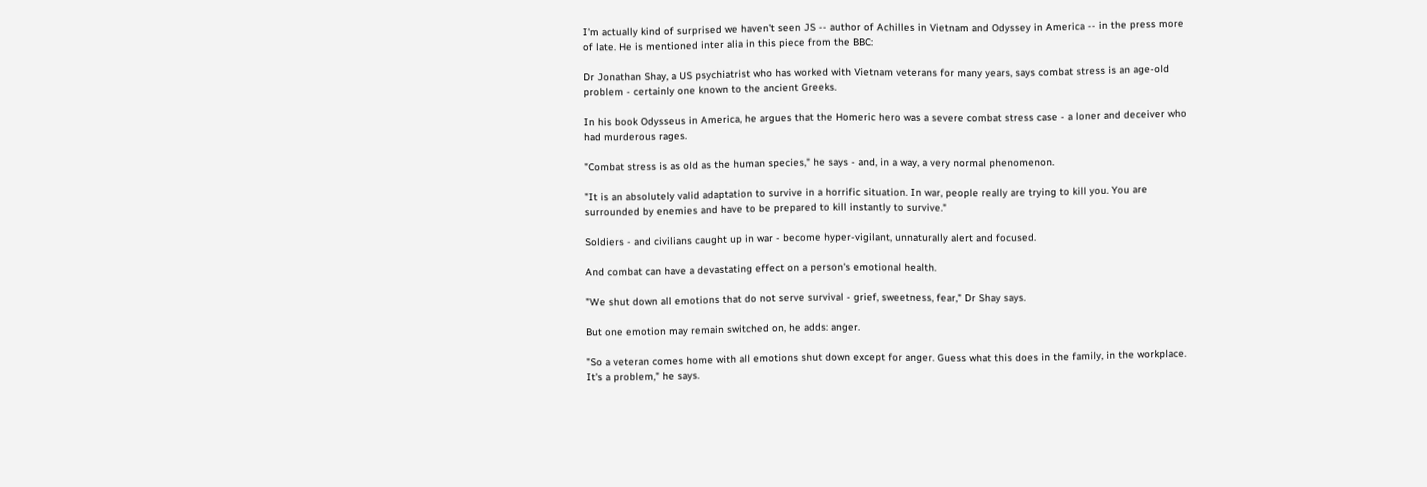I'm actually kind of surprised we haven't seen JS -- author of Achilles in Vietnam and Odyssey in America -- in the press more of late. He is mentioned inter alia in this piece from the BBC:

Dr Jonathan Shay, a US psychiatrist who has worked with Vietnam veterans for many years, says combat stress is an age-old problem - certainly one known to the ancient Greeks.

In his book Odysseus in America, he argues that the Homeric hero was a severe combat stress case - a loner and deceiver who had murderous rages.

"Combat stress is as old as the human species," he says - and, in a way, a very normal phenomenon.

"It is an absolutely valid adaptation to survive in a horrific situation. In war, people really are trying to kill you. You are surrounded by enemies and have to be prepared to kill instantly to survive."

Soldiers - and civilians caught up in war - become hyper-vigilant, unnaturally alert and focused.

And combat can have a devastating effect on a person's emotional health.

"We shut down all emotions that do not serve survival - grief, sweetness, fear," Dr Shay says.

But one emotion may remain switched on, he adds: anger.

"So a veteran comes home with all emotions shut down except for anger. Guess what this does in the family, in the workplace. It's a problem," he says.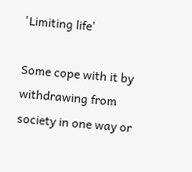'Limiting life'

Some cope with it by withdrawing from society in one way or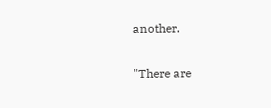another.

"There are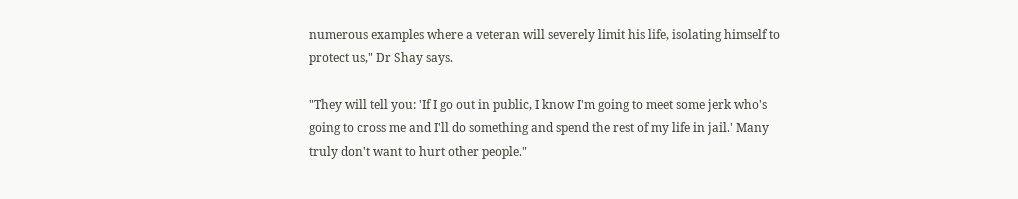numerous examples where a veteran will severely limit his life, isolating himself to protect us," Dr Shay says.

"They will tell you: 'If I go out in public, I know I'm going to meet some jerk who's going to cross me and I'll do something and spend the rest of my life in jail.' Many truly don't want to hurt other people."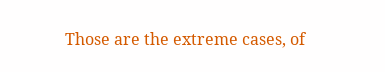Those are the extreme cases, of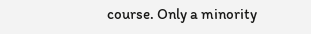course. Only a minority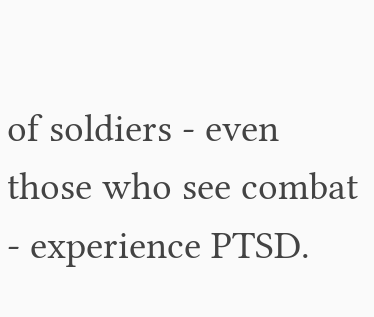of soldiers - even those who see combat - experience PTSD.